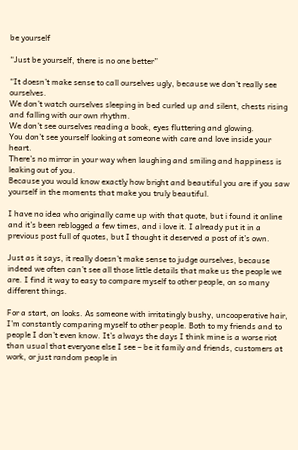be yourself

“Just be yourself, there is no one better”

“It doesn’t make sense to call ourselves ugly, because we don’t really see ourselves.
We don’t watch ourselves sleeping in bed curled up and silent, chests rising and falling with our own rhythm.
We don’t see ourselves reading a book, eyes fluttering and glowing.
You don’t see yourself looking at someone with care and love inside your heart.
There’s no mirror in your way when laughing and smiling and happiness is leaking out of you.
Because you would know exactly how bright and beautiful you are if you saw yourself in the moments that make you truly beautiful.

I have no idea who originally came up with that quote, but i found it online and it’s been reblogged a few times, and i love it. I already put it in a previous post full of quotes, but I thought it deserved a post of it’s own.

Just as it says, it really doesn’t make sense to judge ourselves, because indeed we often can’t see all those little details that make us the people we are. I find it way to easy to compare myself to other people, on so many different things.

For a start, on looks. As someone with irritatingly bushy, uncooperative hair, I’m constantly comparing myself to other people. Both to my friends and to people I don’t even know. It’s always the days I think mine is a worse riot than usual that everyone else I see – be it family and friends, customers at work, or just random people in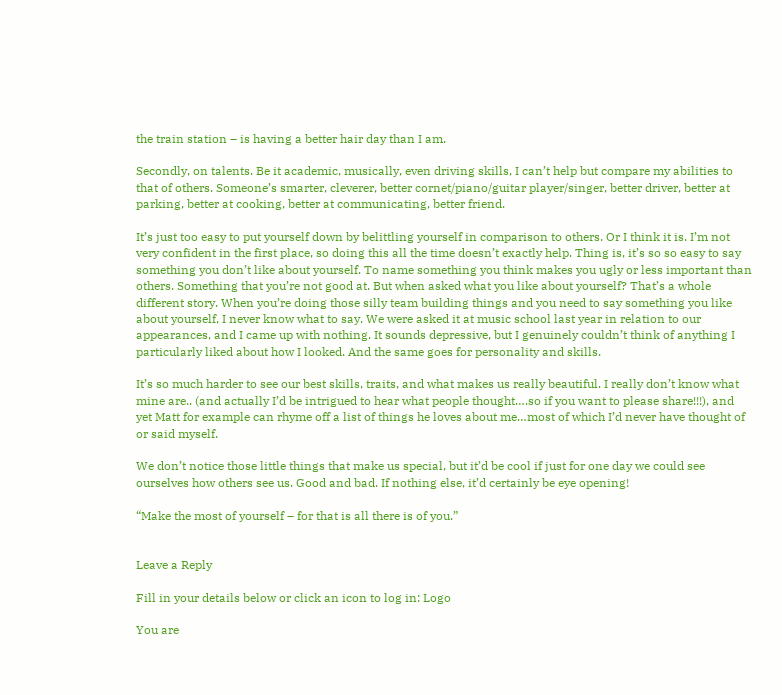the train station – is having a better hair day than I am.

Secondly, on talents. Be it academic, musically, even driving skills, I can’t help but compare my abilities to that of others. Someone’s smarter, cleverer, better cornet/piano/guitar player/singer, better driver, better at parking, better at cooking, better at communicating, better friend.

It’s just too easy to put yourself down by belittling yourself in comparison to others. Or I think it is. I’m not very confident in the first place, so doing this all the time doesn’t exactly help. Thing is, it’s so so easy to say something you don’t like about yourself. To name something you think makes you ugly or less important than others. Something that you’re not good at. But when asked what you like about yourself? That’s a whole different story. When you’re doing those silly team building things and you need to say something you like about yourself, I never know what to say. We were asked it at music school last year in relation to our appearances, and I came up with nothing. It sounds depressive, but I genuinely couldn’t think of anything I particularly liked about how I looked. And the same goes for personality and skills.

It’s so much harder to see our best skills, traits, and what makes us really beautiful. I really don’t know what mine are.. (and actually I’d be intrigued to hear what people thought….so if you want to please share!!!), and yet Matt for example can rhyme off a list of things he loves about me…most of which I’d never have thought of or said myself.

We don’t notice those little things that make us special, but it’d be cool if just for one day we could see ourselves how others see us. Good and bad. If nothing else, it’d certainly be eye opening!

“Make the most of yourself – for that is all there is of you.”


Leave a Reply

Fill in your details below or click an icon to log in: Logo

You are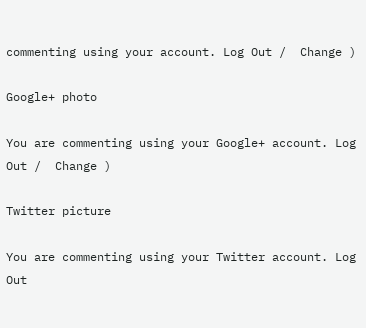commenting using your account. Log Out /  Change )

Google+ photo

You are commenting using your Google+ account. Log Out /  Change )

Twitter picture

You are commenting using your Twitter account. Log Out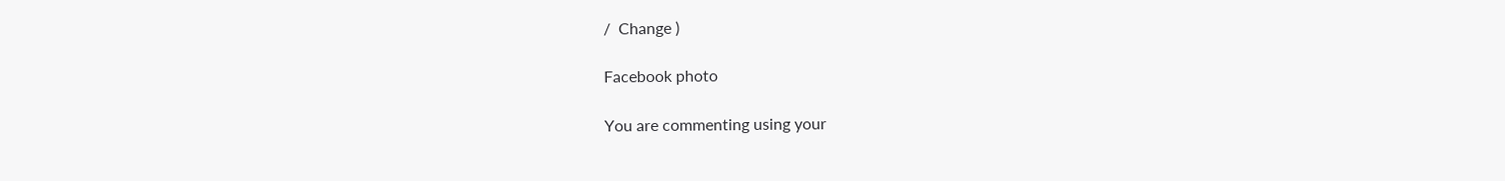/  Change )

Facebook photo

You are commenting using your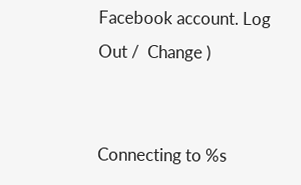Facebook account. Log Out /  Change )


Connecting to %s